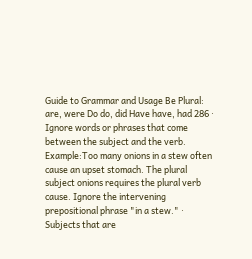Guide to Grammar and Usage Be Plural: are, were Do do, did Have have, had 286 · Ignore words or phrases that come between the subject and the verb. Example:Too many onions in a stew often cause an upset stomach. The plural subject onions requires the plural verb cause. Ignore the intervening prepositional phrase "in a stew." · Subjects that are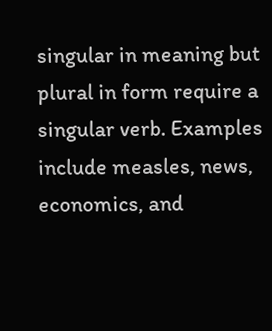singular in meaning but plural in form require a singular verb. Examples include measles, news, economics, and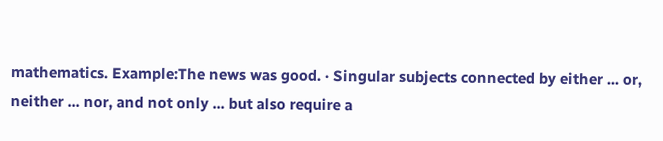mathematics. Example:The news was good. · Singular subjects connected by either ... or, neither ... nor, and not only ... but also require a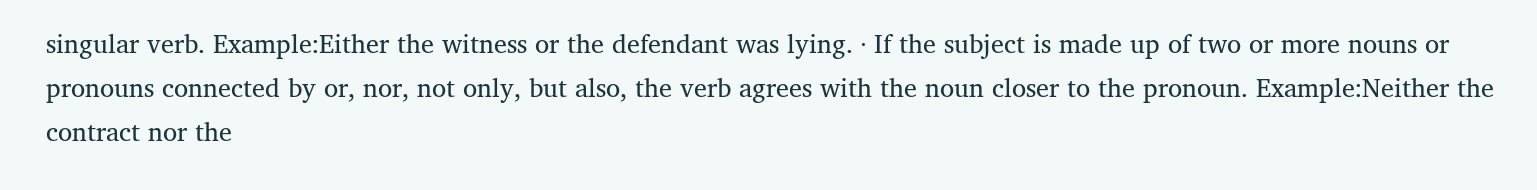singular verb. Example:Either the witness or the defendant was lying. · If the subject is made up of two or more nouns or pronouns connected by or, nor, not only, but also, the verb agrees with the noun closer to the pronoun. Example:Neither the contract nor the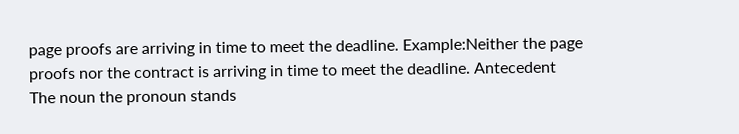page proofs are arriving in time to meet the deadline. Example:Neither the page proofs nor the contract is arriving in time to meet the deadline. Antecedent The noun the pronoun stands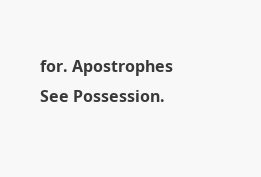for. Apostrophes See Possession.